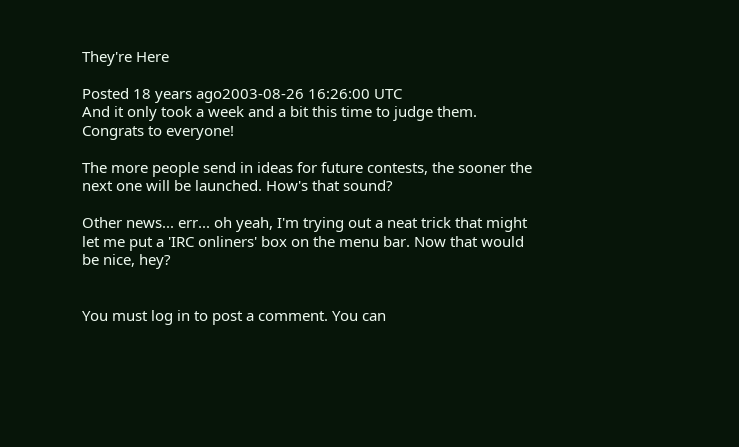They're Here

Posted 18 years ago2003-08-26 16:26:00 UTC
And it only took a week and a bit this time to judge them. Congrats to everyone!

The more people send in ideas for future contests, the sooner the next one will be launched. How's that sound?

Other news... err... oh yeah, I'm trying out a neat trick that might let me put a 'IRC onliners' box on the menu bar. Now that would be nice, hey?


You must log in to post a comment. You can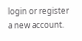login or register a new account.